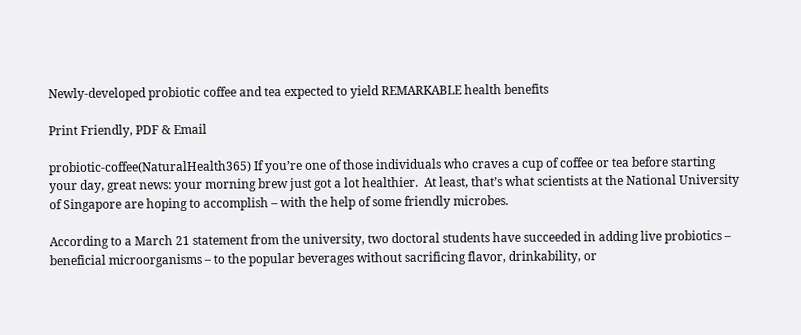Newly-developed probiotic coffee and tea expected to yield REMARKABLE health benefits

Print Friendly, PDF & Email

probiotic-coffee(NaturalHealth365) If you’re one of those individuals who craves a cup of coffee or tea before starting your day, great news: your morning brew just got a lot healthier.  At least, that’s what scientists at the National University of Singapore are hoping to accomplish – with the help of some friendly microbes.

According to a March 21 statement from the university, two doctoral students have succeeded in adding live probiotics – beneficial microorganisms – to the popular beverages without sacrificing flavor, drinkability, or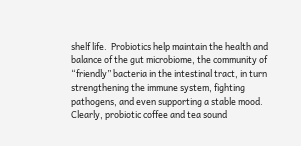shelf life.  Probiotics help maintain the health and balance of the gut microbiome, the community of “friendly” bacteria in the intestinal tract, in turn strengthening the immune system, fighting pathogens, and even supporting a stable mood.  Clearly, probiotic coffee and tea sound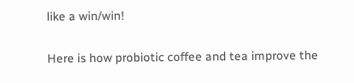like a win/win!

Here is how probiotic coffee and tea improve the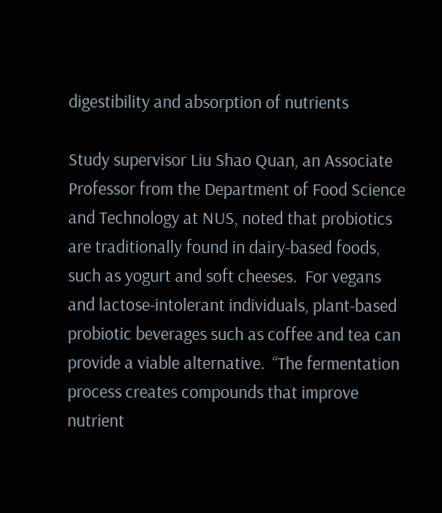digestibility and absorption of nutrients

Study supervisor Liu Shao Quan, an Associate Professor from the Department of Food Science and Technology at NUS, noted that probiotics are traditionally found in dairy-based foods, such as yogurt and soft cheeses.  For vegans and lactose-intolerant individuals, plant-based probiotic beverages such as coffee and tea can provide a viable alternative.  “The fermentation process creates compounds that improve nutrient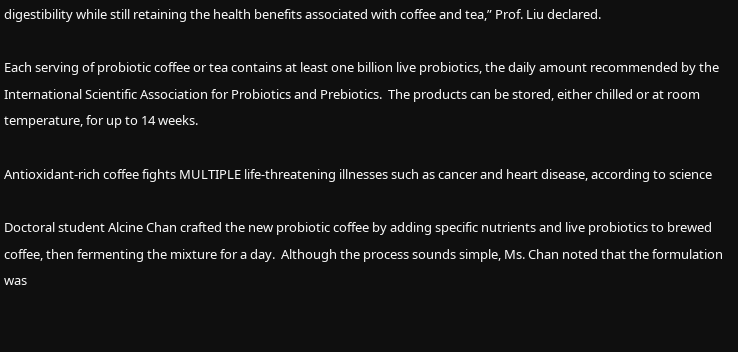digestibility while still retaining the health benefits associated with coffee and tea,” Prof. Liu declared.

Each serving of probiotic coffee or tea contains at least one billion live probiotics, the daily amount recommended by the International Scientific Association for Probiotics and Prebiotics.  The products can be stored, either chilled or at room temperature, for up to 14 weeks.

Antioxidant-rich coffee fights MULTIPLE life-threatening illnesses such as cancer and heart disease, according to science

Doctoral student Alcine Chan crafted the new probiotic coffee by adding specific nutrients and live probiotics to brewed coffee, then fermenting the mixture for a day.  Although the process sounds simple, Ms. Chan noted that the formulation was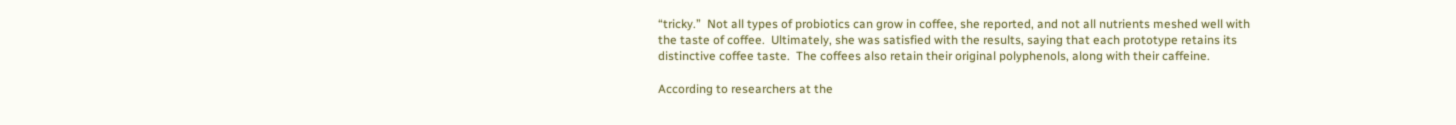“tricky.”  Not all types of probiotics can grow in coffee, she reported, and not all nutrients meshed well with the taste of coffee.  Ultimately, she was satisfied with the results, saying that each prototype retains its distinctive coffee taste.  The coffees also retain their original polyphenols, along with their caffeine.

According to researchers at the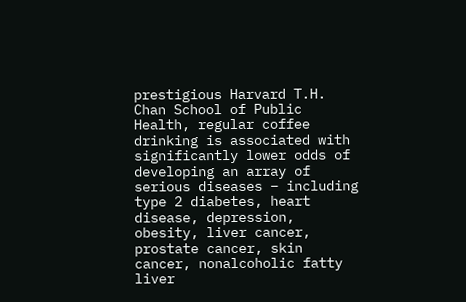prestigious Harvard T.H. Chan School of Public Health, regular coffee drinking is associated with significantly lower odds of developing an array of serious diseases – including type 2 diabetes, heart disease, depression, obesity, liver cancer, prostate cancer, skin cancer, nonalcoholic fatty liver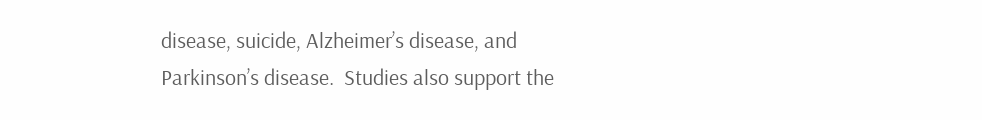disease, suicide, Alzheimer’s disease, and Parkinson’s disease.  Studies also support the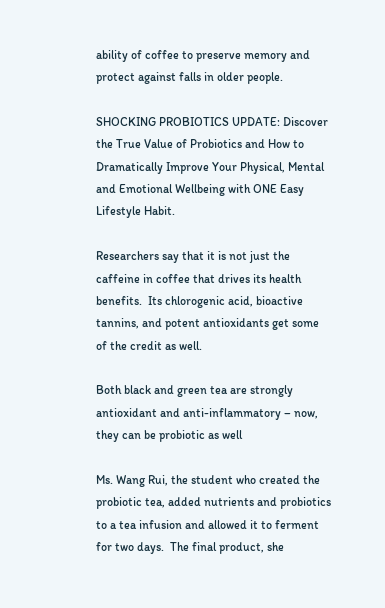ability of coffee to preserve memory and protect against falls in older people.

SHOCKING PROBIOTICS UPDATE: Discover the True Value of Probiotics and How to Dramatically Improve Your Physical, Mental and Emotional Wellbeing with ONE Easy Lifestyle Habit.

Researchers say that it is not just the caffeine in coffee that drives its health benefits.  Its chlorogenic acid, bioactive tannins, and potent antioxidants get some of the credit as well.

Both black and green tea are strongly antioxidant and anti-inflammatory – now, they can be probiotic as well

Ms. Wang Rui, the student who created the probiotic tea, added nutrients and probiotics to a tea infusion and allowed it to ferment for two days.  The final product, she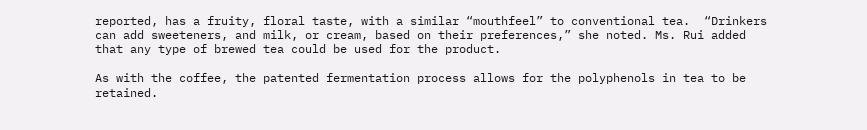reported, has a fruity, floral taste, with a similar “mouthfeel” to conventional tea.  “Drinkers can add sweeteners, and milk, or cream, based on their preferences,” she noted. Ms. Rui added that any type of brewed tea could be used for the product.

As with the coffee, the patented fermentation process allows for the polyphenols in tea to be retained.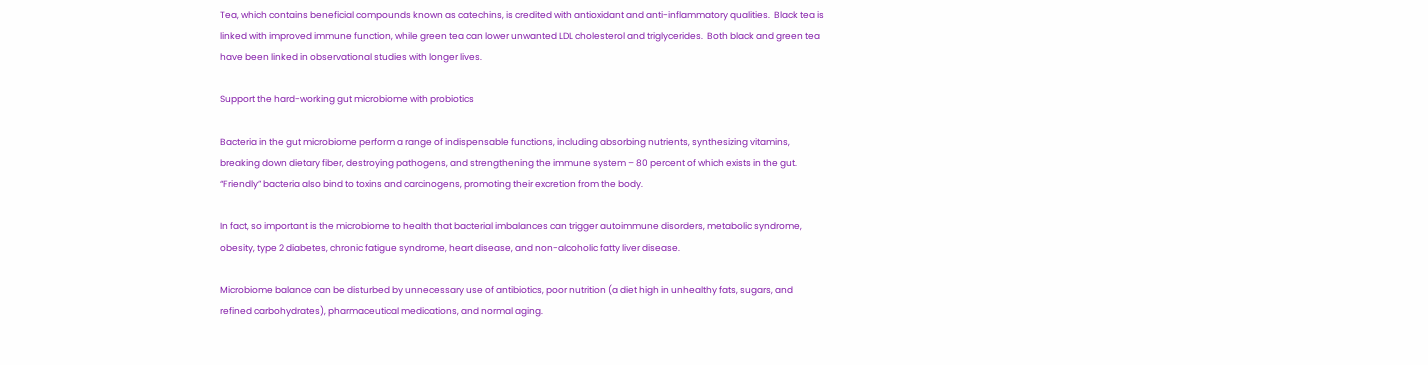Tea, which contains beneficial compounds known as catechins, is credited with antioxidant and anti-inflammatory qualities.  Black tea is linked with improved immune function, while green tea can lower unwanted LDL cholesterol and triglycerides.  Both black and green tea have been linked in observational studies with longer lives.

Support the hard-working gut microbiome with probiotics

Bacteria in the gut microbiome perform a range of indispensable functions, including absorbing nutrients, synthesizing vitamins, breaking down dietary fiber, destroying pathogens, and strengthening the immune system – 80 percent of which exists in the gut.  “Friendly” bacteria also bind to toxins and carcinogens, promoting their excretion from the body.

In fact, so important is the microbiome to health that bacterial imbalances can trigger autoimmune disorders, metabolic syndrome, obesity, type 2 diabetes, chronic fatigue syndrome, heart disease, and non-alcoholic fatty liver disease.

Microbiome balance can be disturbed by unnecessary use of antibiotics, poor nutrition (a diet high in unhealthy fats, sugars, and refined carbohydrates), pharmaceutical medications, and normal aging.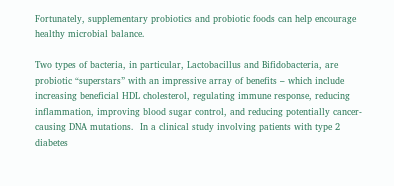Fortunately, supplementary probiotics and probiotic foods can help encourage healthy microbial balance.

Two types of bacteria, in particular, Lactobacillus and Bifidobacteria, are probiotic “superstars” with an impressive array of benefits – which include increasing beneficial HDL cholesterol, regulating immune response, reducing inflammation, improving blood sugar control, and reducing potentially cancer-causing DNA mutations.  In a clinical study involving patients with type 2 diabetes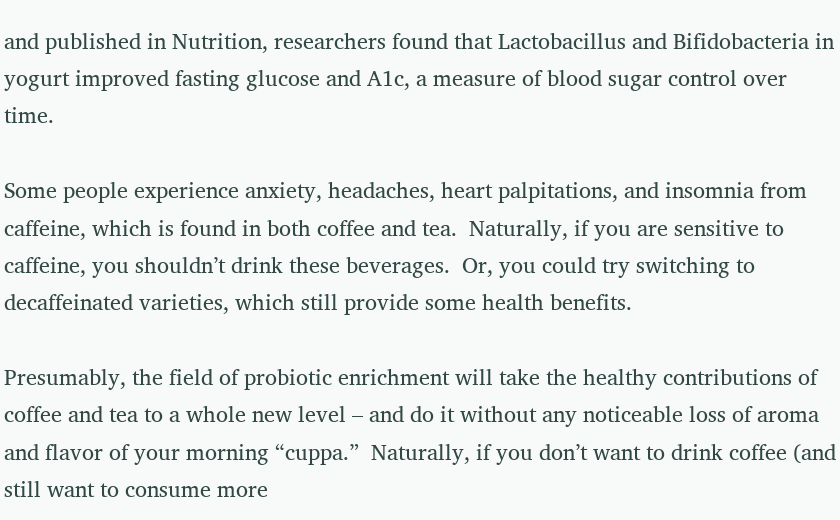and published in Nutrition, researchers found that Lactobacillus and Bifidobacteria in yogurt improved fasting glucose and A1c, a measure of blood sugar control over time.

Some people experience anxiety, headaches, heart palpitations, and insomnia from caffeine, which is found in both coffee and tea.  Naturally, if you are sensitive to caffeine, you shouldn’t drink these beverages.  Or, you could try switching to decaffeinated varieties, which still provide some health benefits.

Presumably, the field of probiotic enrichment will take the healthy contributions of coffee and tea to a whole new level – and do it without any noticeable loss of aroma and flavor of your morning “cuppa.”  Naturally, if you don’t want to drink coffee (and still want to consume more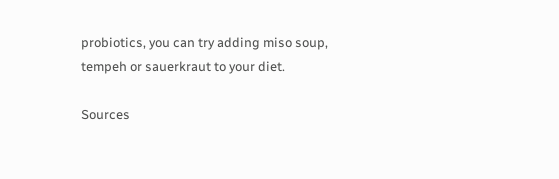probiotics, you can try adding miso soup, tempeh or sauerkraut to your diet.

Sources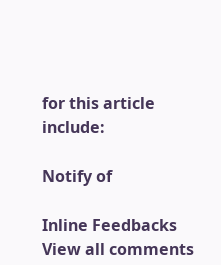for this article include:

Notify of

Inline Feedbacks
View all comments